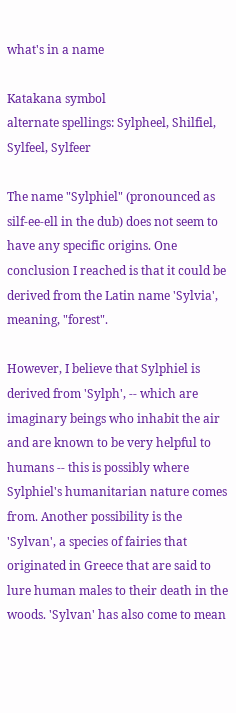what's in a name

Katakana symbol
alternate spellings: Sylpheel, Shilfiel, Sylfeel, Sylfeer

The name "Sylphiel" (pronounced as silf-ee-ell in the dub) does not seem to have any specific origins. One conclusion I reached is that it could be derived from the Latin name 'Sylvia', meaning, "forest".

However, I believe that Sylphiel is derived from 'Sylph', -- which are imaginary beings who inhabit the air and are known to be very helpful to humans -- this is possibly where Sylphiel's humanitarian nature comes from. Another possibility is the 'Sylvan', a species of fairies that originated in Greece that are said to lure human males to their death in the woods. 'Sylvan' has also come to mean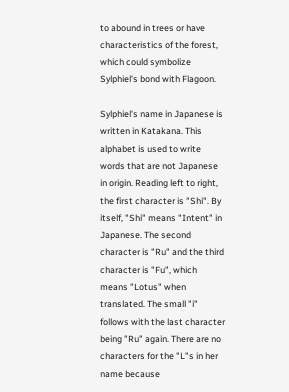to abound in trees or have characteristics of the forest, which could symbolize Sylphiel's bond with Flagoon.

Sylphiel's name in Japanese is written in Katakana. This alphabet is used to write words that are not Japanese in origin. Reading left to right, the first character is "Shi". By itself, "Shi" means "Intent" in Japanese. The second character is "Ru" and the third character is "Fu", which means "Lotus" when translated. The small "i" follows with the last character being "Ru" again. There are no characters for the "L"s in her name because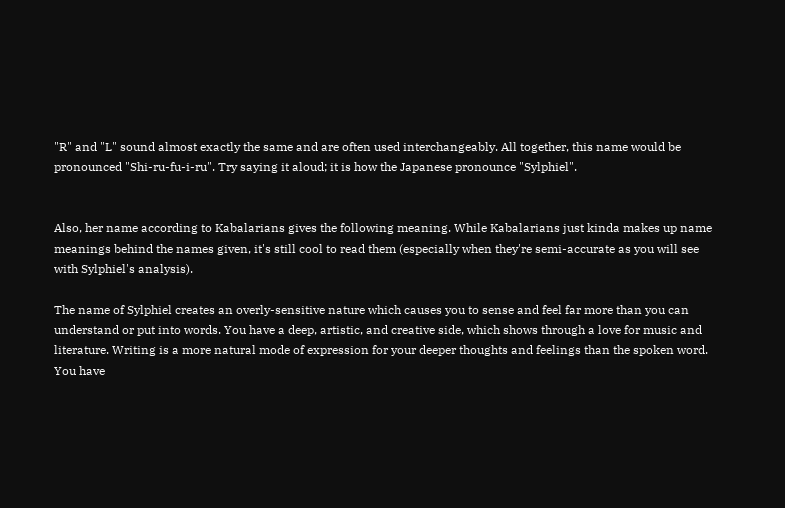"R" and "L" sound almost exactly the same and are often used interchangeably. All together, this name would be pronounced "Shi-ru-fu-i-ru". Try saying it aloud; it is how the Japanese pronounce "Sylphiel".


Also, her name according to Kabalarians gives the following meaning. While Kabalarians just kinda makes up name meanings behind the names given, it's still cool to read them (especially when they're semi-accurate as you will see with Sylphiel's analysis).

The name of Sylphiel creates an overly-sensitive nature which causes you to sense and feel far more than you can understand or put into words. You have a deep, artistic, and creative side, which shows through a love for music and literature. Writing is a more natural mode of expression for your deeper thoughts and feelings than the spoken word. You have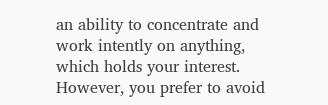an ability to concentrate and work intently on anything, which holds your interest. However, you prefer to avoid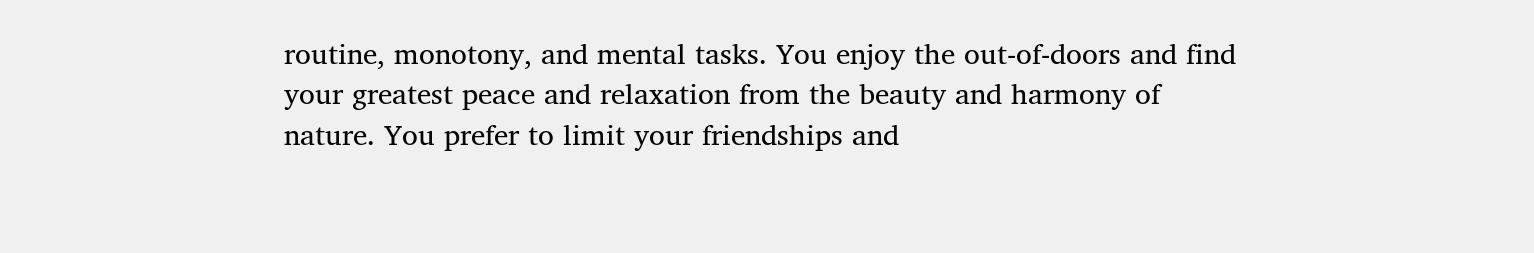routine, monotony, and mental tasks. You enjoy the out-of-doors and find your greatest peace and relaxation from the beauty and harmony of nature. You prefer to limit your friendships and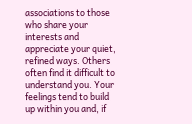associations to those who share your interests and appreciate your quiet, refined ways. Others often find it difficult to understand you. Your feelings tend to build up within you and, if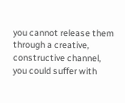you cannot release them through a creative, constructive channel, you could suffer with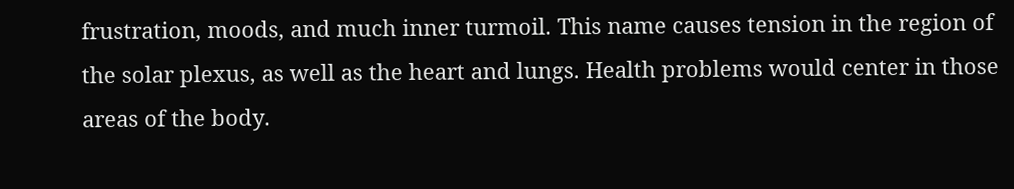frustration, moods, and much inner turmoil. This name causes tension in the region of the solar plexus, as well as the heart and lungs. Health problems would center in those areas of the body.